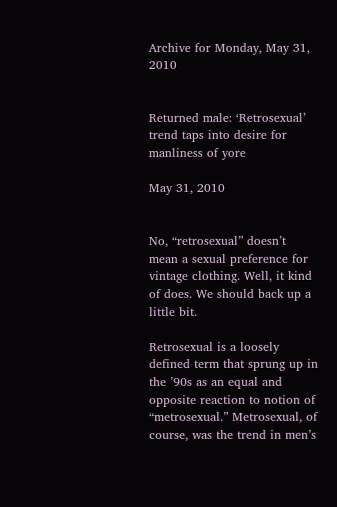Archive for Monday, May 31, 2010


Returned male: ‘Retrosexual’ trend taps into desire for manliness of yore

May 31, 2010


No, “retrosexual” doesn’t mean a sexual preference for vintage clothing. Well, it kind of does. We should back up a little bit.

Retrosexual is a loosely defined term that sprung up in the ’90s as an equal and opposite reaction to notion of “metrosexual.” Metrosexual, of course, was the trend in men’s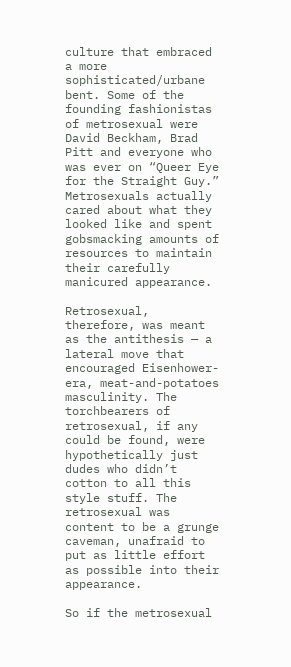culture that embraced a more sophisticated/urbane bent. Some of the founding fashionistas of metrosexual were David Beckham, Brad Pitt and everyone who was ever on “Queer Eye for the Straight Guy.” Metrosexuals actually cared about what they looked like and spent gobsmacking amounts of resources to maintain their carefully manicured appearance.

Retrosexual, therefore, was meant as the antithesis — a lateral move that encouraged Eisenhower-era, meat-and-potatoes masculinity. The torchbearers of retrosexual, if any could be found, were hypothetically just dudes who didn’t cotton to all this style stuff. The retrosexual was content to be a grunge caveman, unafraid to put as little effort as possible into their appearance.

So if the metrosexual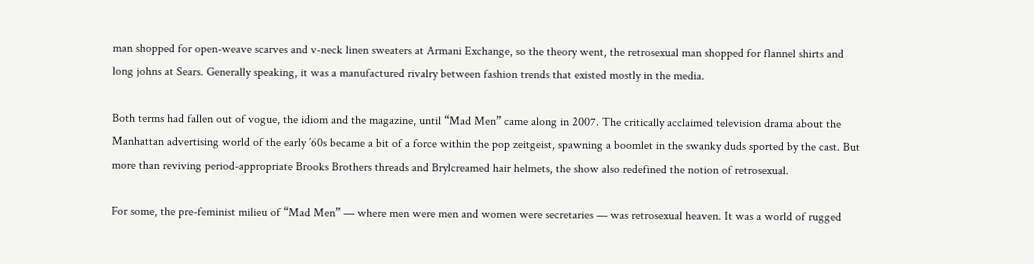man shopped for open-weave scarves and v-neck linen sweaters at Armani Exchange, so the theory went, the retrosexual man shopped for flannel shirts and long johns at Sears. Generally speaking, it was a manufactured rivalry between fashion trends that existed mostly in the media.

Both terms had fallen out of vogue, the idiom and the magazine, until “Mad Men” came along in 2007. The critically acclaimed television drama about the Manhattan advertising world of the early ’60s became a bit of a force within the pop zeitgeist, spawning a boomlet in the swanky duds sported by the cast. But more than reviving period-appropriate Brooks Brothers threads and Brylcreamed hair helmets, the show also redefined the notion of retrosexual.

For some, the pre-feminist milieu of “Mad Men” — where men were men and women were secretaries — was retrosexual heaven. It was a world of rugged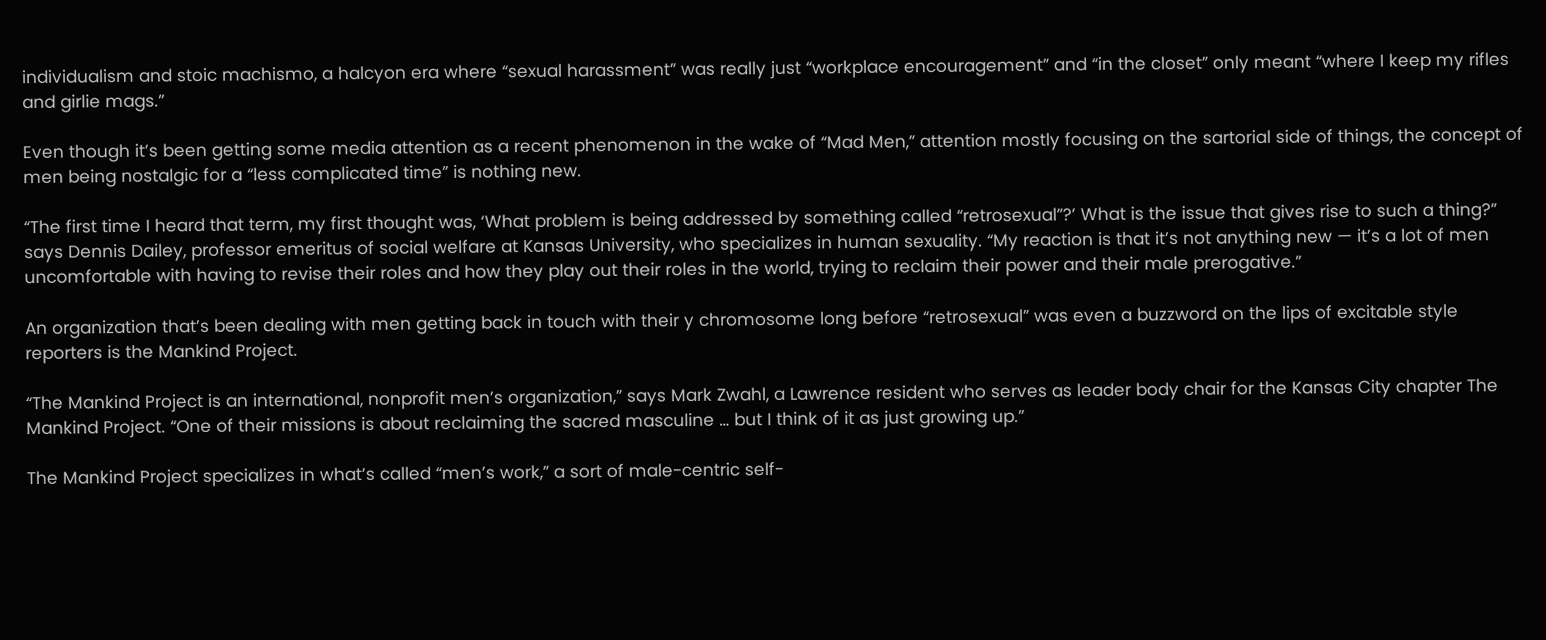individualism and stoic machismo, a halcyon era where “sexual harassment” was really just “workplace encouragement” and “in the closet” only meant “where I keep my rifles and girlie mags.”

Even though it’s been getting some media attention as a recent phenomenon in the wake of “Mad Men,” attention mostly focusing on the sartorial side of things, the concept of men being nostalgic for a “less complicated time” is nothing new.

“The first time I heard that term, my first thought was, ‘What problem is being addressed by something called “retrosexual”?’ What is the issue that gives rise to such a thing?” says Dennis Dailey, professor emeritus of social welfare at Kansas University, who specializes in human sexuality. “My reaction is that it’s not anything new — it’s a lot of men uncomfortable with having to revise their roles and how they play out their roles in the world, trying to reclaim their power and their male prerogative.”

An organization that’s been dealing with men getting back in touch with their y chromosome long before “retrosexual” was even a buzzword on the lips of excitable style reporters is the Mankind Project.

“The Mankind Project is an international, nonprofit men’s organization,” says Mark Zwahl, a Lawrence resident who serves as leader body chair for the Kansas City chapter The Mankind Project. “One of their missions is about reclaiming the sacred masculine … but I think of it as just growing up.”

The Mankind Project specializes in what’s called “men’s work,” a sort of male-centric self-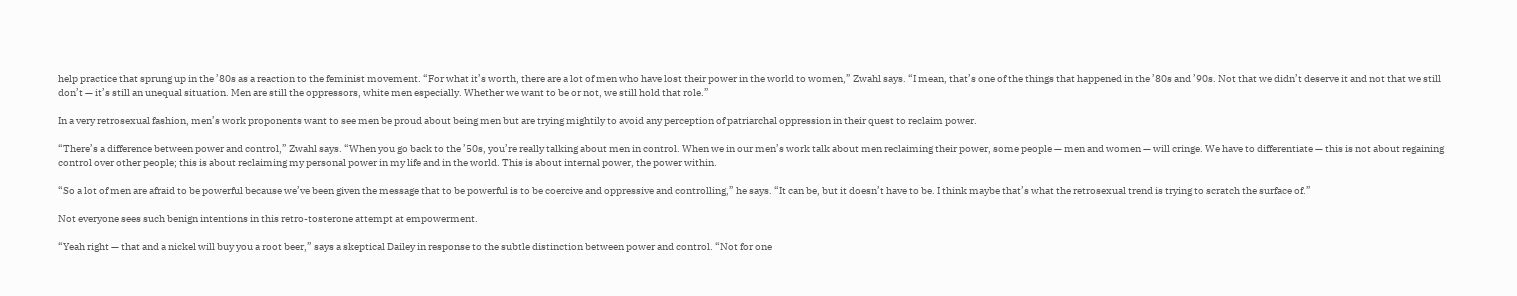help practice that sprung up in the ’80s as a reaction to the feminist movement. “For what it’s worth, there are a lot of men who have lost their power in the world to women,” Zwahl says. “I mean, that’s one of the things that happened in the ’80s and ’90s. Not that we didn’t deserve it and not that we still don’t — it’s still an unequal situation. Men are still the oppressors, white men especially. Whether we want to be or not, we still hold that role.”

In a very retrosexual fashion, men’s work proponents want to see men be proud about being men but are trying mightily to avoid any perception of patriarchal oppression in their quest to reclaim power.

“There’s a difference between power and control,” Zwahl says. “When you go back to the ’50s, you’re really talking about men in control. When we in our men’s work talk about men reclaiming their power, some people — men and women — will cringe. We have to differentiate — this is not about regaining control over other people; this is about reclaiming my personal power in my life and in the world. This is about internal power, the power within.

“So a lot of men are afraid to be powerful because we’ve been given the message that to be powerful is to be coercive and oppressive and controlling,” he says. “It can be, but it doesn’t have to be. I think maybe that’s what the retrosexual trend is trying to scratch the surface of.”

Not everyone sees such benign intentions in this retro-tosterone attempt at empowerment.

“Yeah right — that and a nickel will buy you a root beer,” says a skeptical Dailey in response to the subtle distinction between power and control. “Not for one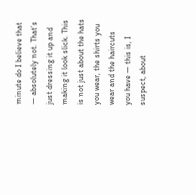minute do I believe that — absolutely not. That’s just dressing it up and making it look slick. This is not just about the hats you wear, the shirts you wear and the haircuts you have — this is, I suspect, about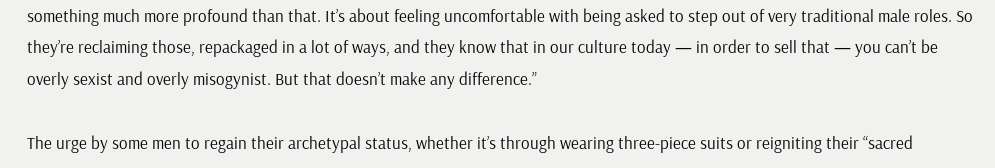something much more profound than that. It’s about feeling uncomfortable with being asked to step out of very traditional male roles. So they’re reclaiming those, repackaged in a lot of ways, and they know that in our culture today — in order to sell that — you can’t be overly sexist and overly misogynist. But that doesn’t make any difference.”

The urge by some men to regain their archetypal status, whether it’s through wearing three-piece suits or reigniting their “sacred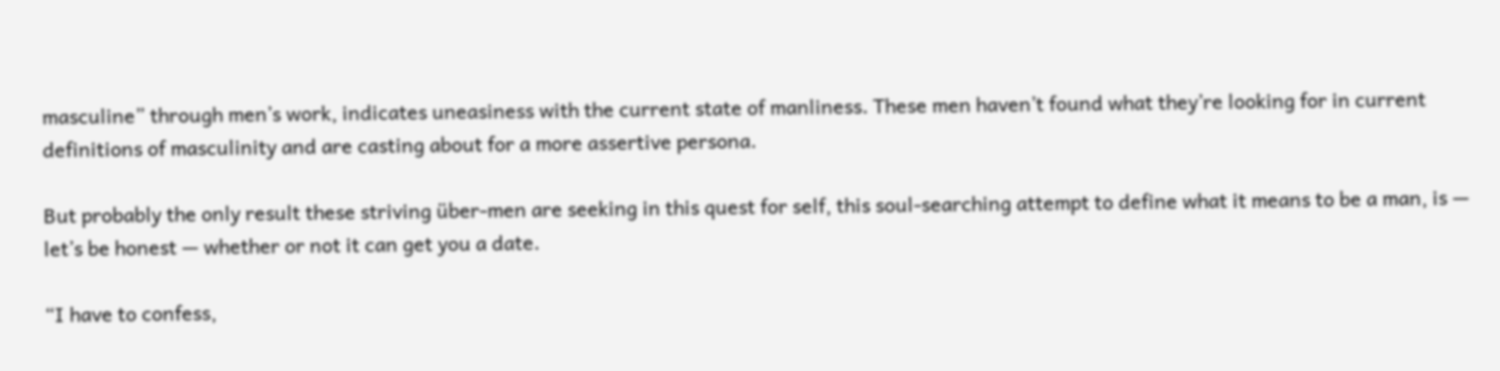masculine” through men’s work, indicates uneasiness with the current state of manliness. These men haven’t found what they’re looking for in current definitions of masculinity and are casting about for a more assertive persona.

But probably the only result these striving über-men are seeking in this quest for self, this soul-searching attempt to define what it means to be a man, is — let’s be honest — whether or not it can get you a date.

“I have to confess,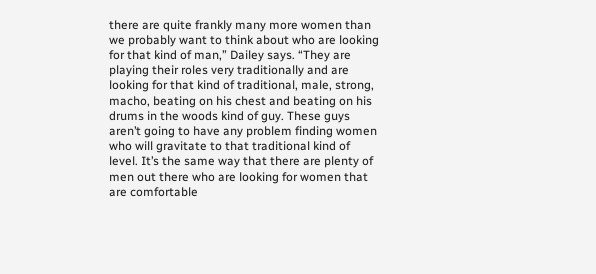there are quite frankly many more women than we probably want to think about who are looking for that kind of man,” Dailey says. “They are playing their roles very traditionally and are looking for that kind of traditional, male, strong, macho, beating on his chest and beating on his drums in the woods kind of guy. These guys aren’t going to have any problem finding women who will gravitate to that traditional kind of level. It’s the same way that there are plenty of men out there who are looking for women that are comfortable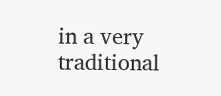in a very traditional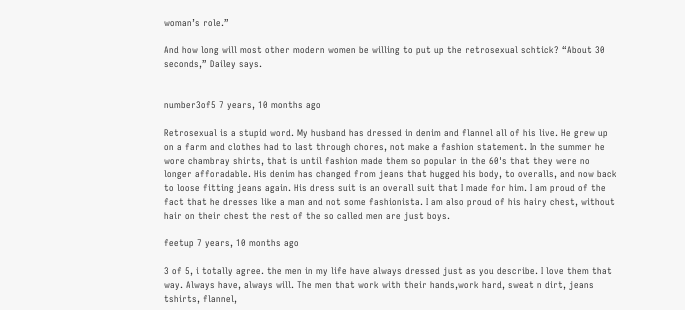woman’s role.”

And how long will most other modern women be willing to put up the retrosexual schtick? “About 30 seconds,” Dailey says.


number3of5 7 years, 10 months ago

Retrosexual is a stupid word. My husband has dressed in denim and flannel all of his live. He grew up on a farm and clothes had to last through chores, not make a fashion statement. In the summer he wore chambray shirts, that is until fashion made them so popular in the 60's that they were no longer afforadable. His denim has changed from jeans that hugged his body, to overalls, and now back to loose fitting jeans again. His dress suit is an overall suit that I made for him. I am proud of the fact that he dresses like a man and not some fashionista. I am also proud of his hairy chest, without hair on their chest the rest of the so called men are just boys.

feetup 7 years, 10 months ago

3 of 5, i totally agree. the men in my life have always dressed just as you describe. I love them that way. Always have, always will. The men that work with their hands,work hard, sweat n dirt, jeans tshirts, flannel,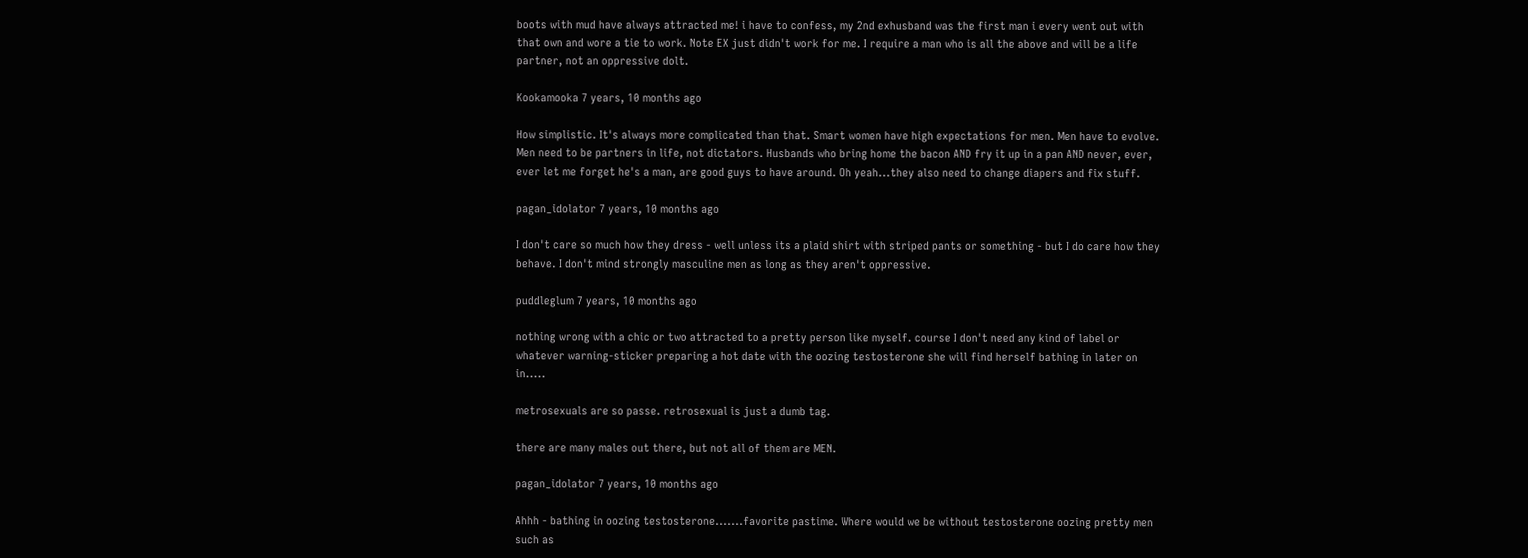boots with mud have always attracted me! i have to confess, my 2nd exhusband was the first man i every went out with that own and wore a tie to work. Note EX just didn't work for me. I require a man who is all the above and will be a life partner, not an oppressive dolt.

Kookamooka 7 years, 10 months ago

How simplistic. It's always more complicated than that. Smart women have high expectations for men. Men have to evolve. Men need to be partners in life, not dictators. Husbands who bring home the bacon AND fry it up in a pan AND never, ever, ever let me forget he's a man, are good guys to have around. Oh yeah...they also need to change diapers and fix stuff.

pagan_idolator 7 years, 10 months ago

I don't care so much how they dress - well unless its a plaid shirt with striped pants or something - but I do care how they behave. I don't mind strongly masculine men as long as they aren't oppressive.

puddleglum 7 years, 10 months ago

nothing wrong with a chic or two attracted to a pretty person like myself. course I don't need any kind of label or whatever warning-sticker preparing a hot date with the oozing testosterone she will find herself bathing in later on in.....

metrosexuals are so passe. retrosexual is just a dumb tag.

there are many males out there, but not all of them are MEN.

pagan_idolator 7 years, 10 months ago

Ahhh - bathing in oozing testosterone.......favorite pastime. Where would we be without testosterone oozing pretty men such as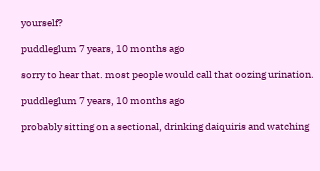yourself?

puddleglum 7 years, 10 months ago

sorry to hear that. most people would call that oozing urination.

puddleglum 7 years, 10 months ago

probably sitting on a sectional, drinking daiquiris and watching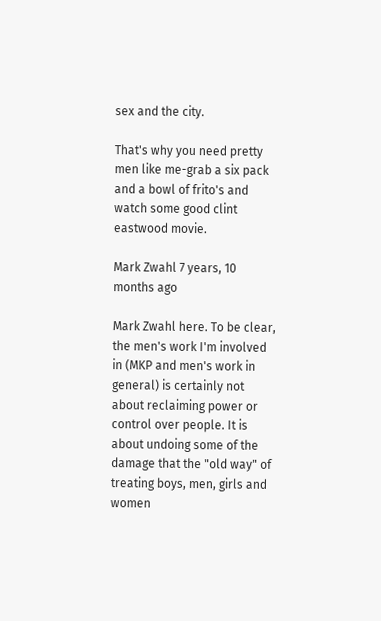sex and the city.

That's why you need pretty men like me-grab a six pack and a bowl of frito's and watch some good clint eastwood movie.

Mark Zwahl 7 years, 10 months ago

Mark Zwahl here. To be clear, the men's work I'm involved in (MKP and men's work in general) is certainly not about reclaiming power or control over people. It is about undoing some of the damage that the "old way" of treating boys, men, girls and women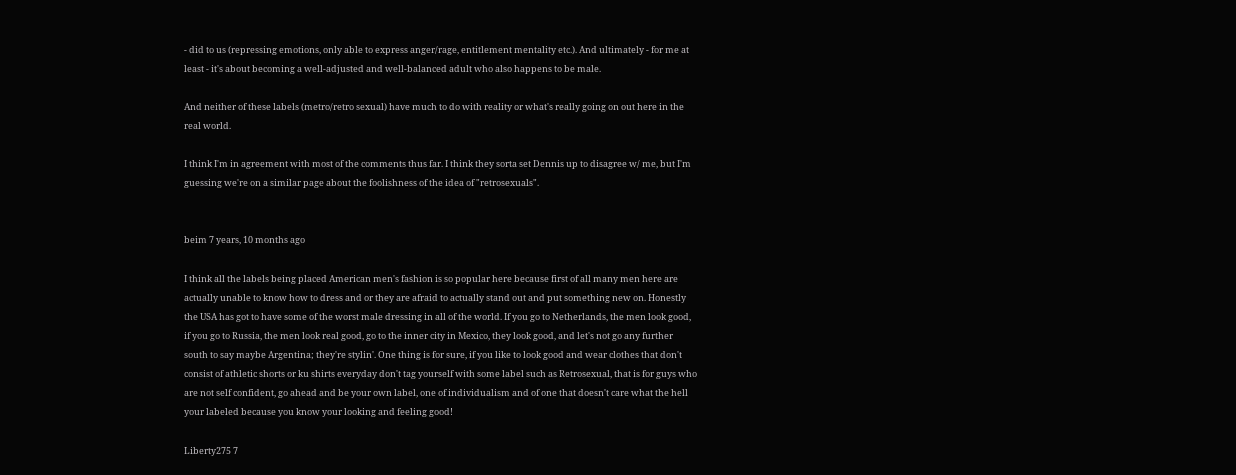- did to us (repressing emotions, only able to express anger/rage, entitlement mentality etc.). And ultimately - for me at least - it's about becoming a well-adjusted and well-balanced adult who also happens to be male.

And neither of these labels (metro/retro sexual) have much to do with reality or what's really going on out here in the real world.

I think I'm in agreement with most of the comments thus far. I think they sorta set Dennis up to disagree w/ me, but I'm guessing we're on a similar page about the foolishness of the idea of "retrosexuals".


beim 7 years, 10 months ago

I think all the labels being placed American men's fashion is so popular here because first of all many men here are actually unable to know how to dress and or they are afraid to actually stand out and put something new on. Honestly the USA has got to have some of the worst male dressing in all of the world. If you go to Netherlands, the men look good, if you go to Russia, the men look real good, go to the inner city in Mexico, they look good, and let's not go any further south to say maybe Argentina; they're stylin'. One thing is for sure, if you like to look good and wear clothes that don't consist of athletic shorts or ku shirts everyday don't tag yourself with some label such as Retrosexual, that is for guys who are not self confident, go ahead and be your own label, one of individualism and of one that doesn't care what the hell your labeled because you know your looking and feeling good!

Liberty275 7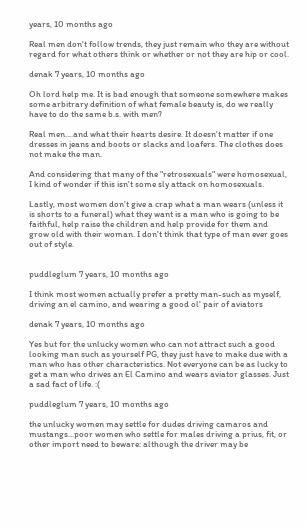years, 10 months ago

Real men don't follow trends, they just remain who they are without regard for what others think or whether or not they are hip or cool.

denak 7 years, 10 months ago

Oh lord help me. It is bad enough that someone somewhere makes some arbitrary definition of what female beauty is, do we really have to do the same b.s. with men?

Real men....and what their hearts desire. It doesn't matter if one dresses in jeans and boots or slacks and loafers. The clothes does not make the man.

And considering that many of the "retrosexuals" were homosexual, I kind of wonder if this isn't some sly attack on homosexuals.

Lastly, most women don't give a crap what a man wears (unless it is shorts to a funeral) what they want is a man who is going to be faithful, help raise the children and help provide for them and grow old with their woman. I don't think that type of man ever goes out of style.


puddleglum 7 years, 10 months ago

I think most women actually prefer a pretty man-such as myself, driving an el camino, and wearing a good ol' pair of aviators

denak 7 years, 10 months ago

Yes but for the unlucky women who can not attract such a good looking man such as yourself PG, they just have to make due with a man who has other characteristics. Not everyone can be as lucky to get a man who drives an El Camino and wears aviator glasses. Just a sad fact of life. :(

puddleglum 7 years, 10 months ago

the unlucky women may settle for dudes driving camaros and mustangs...poor women who settle for males driving a prius, fit, or other import need to beware: although the driver may be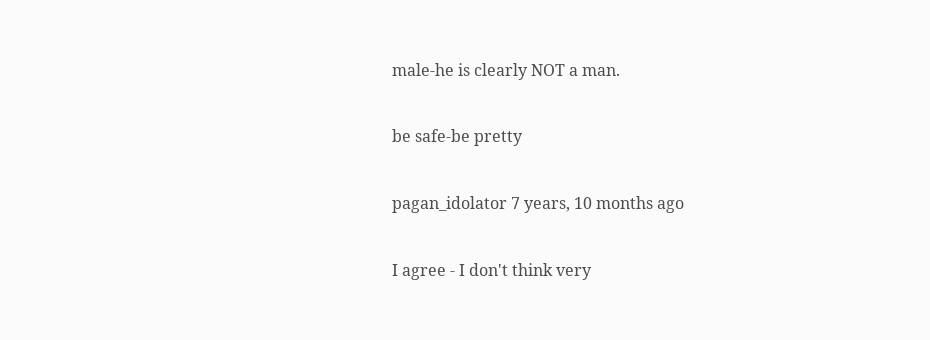male-he is clearly NOT a man.

be safe-be pretty

pagan_idolator 7 years, 10 months ago

I agree - I don't think very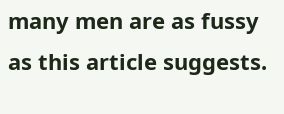many men are as fussy as this article suggests.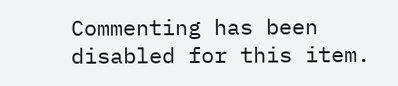Commenting has been disabled for this item.